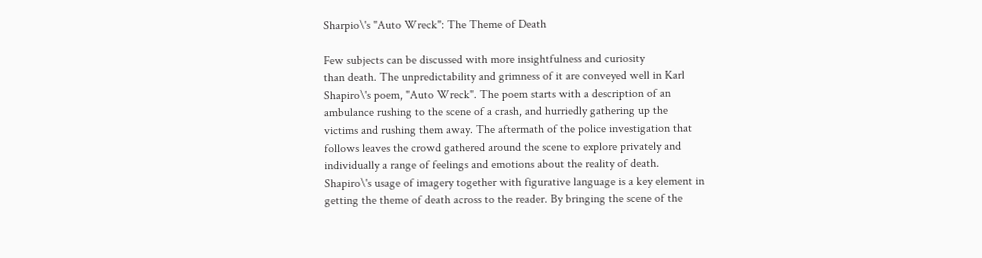Sharpio\'s "Auto Wreck": The Theme of Death

Few subjects can be discussed with more insightfulness and curiosity
than death. The unpredictability and grimness of it are conveyed well in Karl
Shapiro\'s poem, "Auto Wreck". The poem starts with a description of an
ambulance rushing to the scene of a crash, and hurriedly gathering up the
victims and rushing them away. The aftermath of the police investigation that
follows leaves the crowd gathered around the scene to explore privately and
individually a range of feelings and emotions about the reality of death.
Shapiro\'s usage of imagery together with figurative language is a key element in
getting the theme of death across to the reader. By bringing the scene of the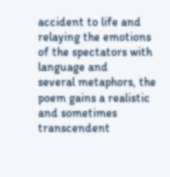accident to life and relaying the emotions of the spectators with language and
several metaphors, the poem gains a realistic and sometimes transcendent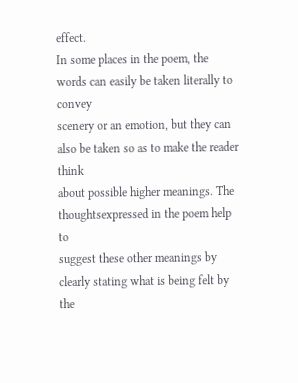effect.
In some places in the poem, the words can easily be taken literally to convey
scenery or an emotion, but they can also be taken so as to make the reader think
about possible higher meanings. The thoughtsexpressed in the poem help to
suggest these other meanings by clearly stating what is being felt by the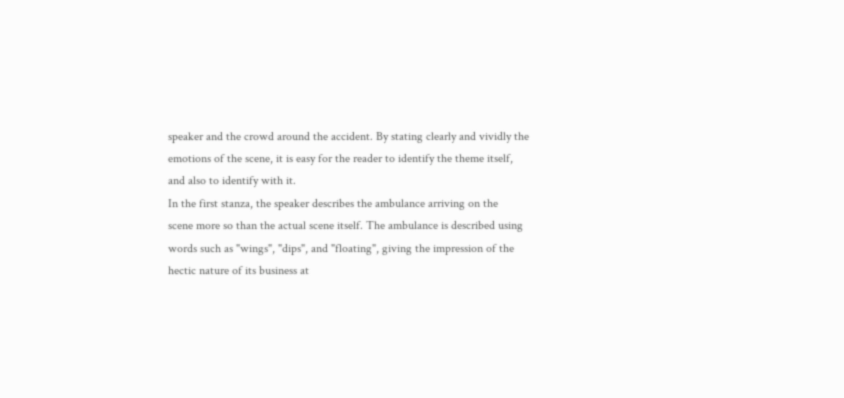speaker and the crowd around the accident. By stating clearly and vividly the
emotions of the scene, it is easy for the reader to identify the theme itself,
and also to identify with it.
In the first stanza, the speaker describes the ambulance arriving on the
scene more so than the actual scene itself. The ambulance is described using
words such as "wings", "dips", and "floating", giving the impression of the
hectic nature of its business at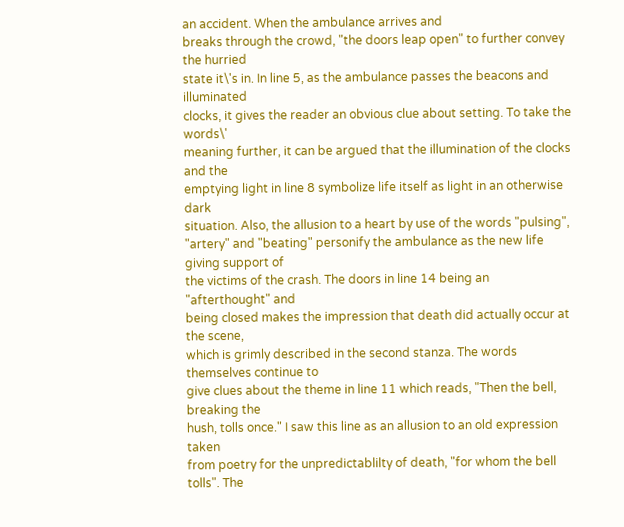an accident. When the ambulance arrives and
breaks through the crowd, "the doors leap open" to further convey the hurried
state it\'s in. In line 5, as the ambulance passes the beacons and illuminated
clocks, it gives the reader an obvious clue about setting. To take the words\'
meaning further, it can be argued that the illumination of the clocks and the
emptying light in line 8 symbolize life itself as light in an otherwise dark
situation. Also, the allusion to a heart by use of the words "pulsing",
"artery" and "beating" personify the ambulance as the new life giving support of
the victims of the crash. The doors in line 14 being an "afterthought" and
being closed makes the impression that death did actually occur at the scene,
which is grimly described in the second stanza. The words themselves continue to
give clues about the theme in line 11 which reads, "Then the bell, breaking the
hush, tolls once." I saw this line as an allusion to an old expression taken
from poetry for the unpredictablilty of death, "for whom the bell tolls". The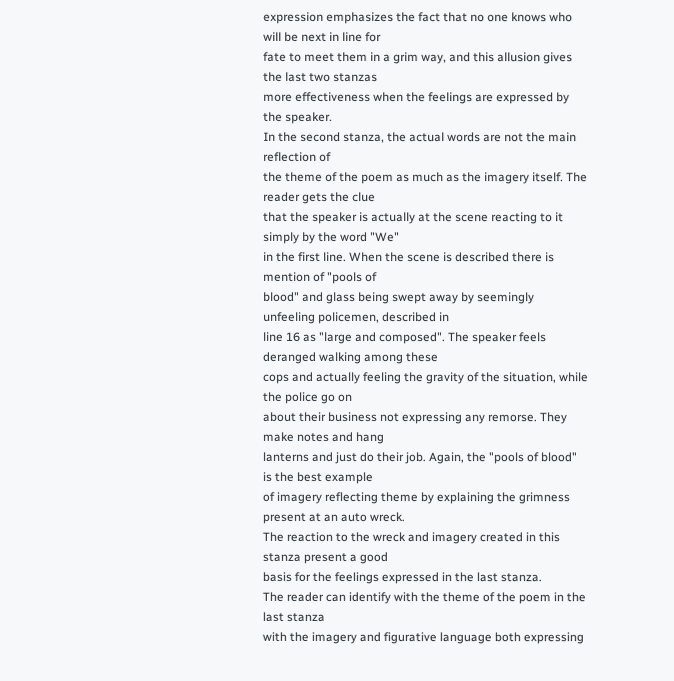expression emphasizes the fact that no one knows who will be next in line for
fate to meet them in a grim way, and this allusion gives the last two stanzas
more effectiveness when the feelings are expressed by the speaker.
In the second stanza, the actual words are not the main reflection of
the theme of the poem as much as the imagery itself. The reader gets the clue
that the speaker is actually at the scene reacting to it simply by the word "We"
in the first line. When the scene is described there is mention of "pools of
blood" and glass being swept away by seemingly unfeeling policemen, described in
line 16 as "large and composed". The speaker feels deranged walking among these
cops and actually feeling the gravity of the situation, while the police go on
about their business not expressing any remorse. They make notes and hang
lanterns and just do their job. Again, the "pools of blood" is the best example
of imagery reflecting theme by explaining the grimness present at an auto wreck.
The reaction to the wreck and imagery created in this stanza present a good
basis for the feelings expressed in the last stanza.
The reader can identify with the theme of the poem in the last stanza
with the imagery and figurative language both expressing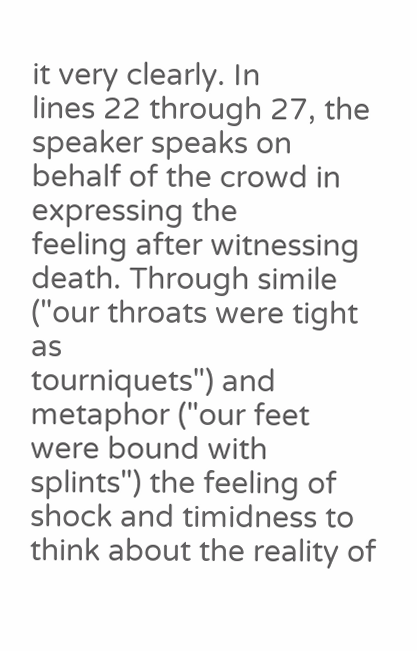it very clearly. In
lines 22 through 27, the speaker speaks on behalf of the crowd in expressing the
feeling after witnessing death. Through simile ("our throats were tight as
tourniquets") and metaphor ("our feet were bound with splints") the feeling of
shock and timidness to think about the reality of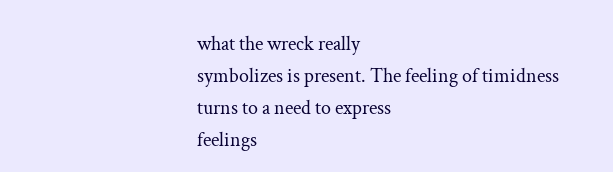what the wreck really
symbolizes is present. The feeling of timidness turns to a need to express
feelings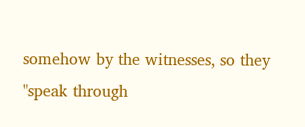somehow by the witnesses, so they "speak through